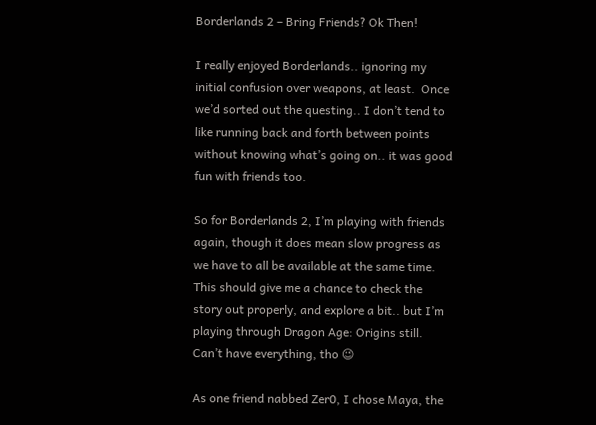Borderlands 2 – Bring Friends? Ok Then!

I really enjoyed Borderlands.. ignoring my initial confusion over weapons, at least.  Once we’d sorted out the questing.. I don’t tend to like running back and forth between points without knowing what’s going on.. it was good fun with friends too.

So for Borderlands 2, I’m playing with friends again, though it does mean slow progress as we have to all be available at the same time.  This should give me a chance to check the story out properly, and explore a bit.. but I’m playing through Dragon Age: Origins still.  Can’t have everything, tho 😉

As one friend nabbed Zer0, I chose Maya, the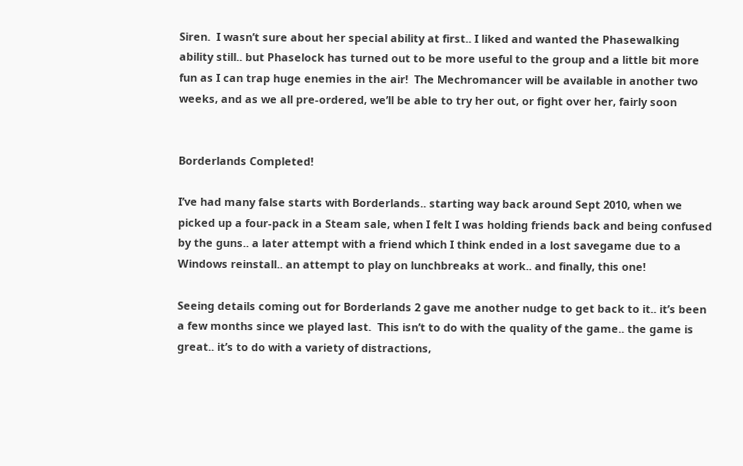Siren.  I wasn’t sure about her special ability at first.. I liked and wanted the Phasewalking ability still.. but Phaselock has turned out to be more useful to the group and a little bit more fun as I can trap huge enemies in the air!  The Mechromancer will be available in another two weeks, and as we all pre-ordered, we’ll be able to try her out, or fight over her, fairly soon


Borderlands Completed!

I’ve had many false starts with Borderlands.. starting way back around Sept 2010, when we picked up a four-pack in a Steam sale, when I felt I was holding friends back and being confused by the guns.. a later attempt with a friend which I think ended in a lost savegame due to a Windows reinstall.. an attempt to play on lunchbreaks at work.. and finally, this one!

Seeing details coming out for Borderlands 2 gave me another nudge to get back to it.. it’s been a few months since we played last.  This isn’t to do with the quality of the game.. the game is great.. it’s to do with a variety of distractions,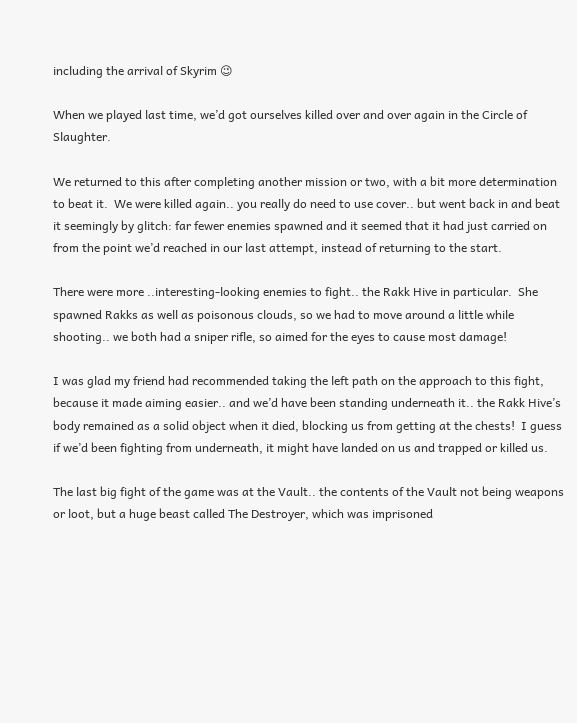including the arrival of Skyrim 😉

When we played last time, we’d got ourselves killed over and over again in the Circle of Slaughter.

We returned to this after completing another mission or two, with a bit more determination to beat it.  We were killed again.. you really do need to use cover.. but went back in and beat it seemingly by glitch: far fewer enemies spawned and it seemed that it had just carried on from the point we’d reached in our last attempt, instead of returning to the start.

There were more ..interesting-looking enemies to fight.. the Rakk Hive in particular.  She spawned Rakks as well as poisonous clouds, so we had to move around a little while shooting.. we both had a sniper rifle, so aimed for the eyes to cause most damage!

I was glad my friend had recommended taking the left path on the approach to this fight, because it made aiming easier.. and we’d have been standing underneath it.. the Rakk Hive’s body remained as a solid object when it died, blocking us from getting at the chests!  I guess if we’d been fighting from underneath, it might have landed on us and trapped or killed us.

The last big fight of the game was at the Vault.. the contents of the Vault not being weapons or loot, but a huge beast called The Destroyer, which was imprisoned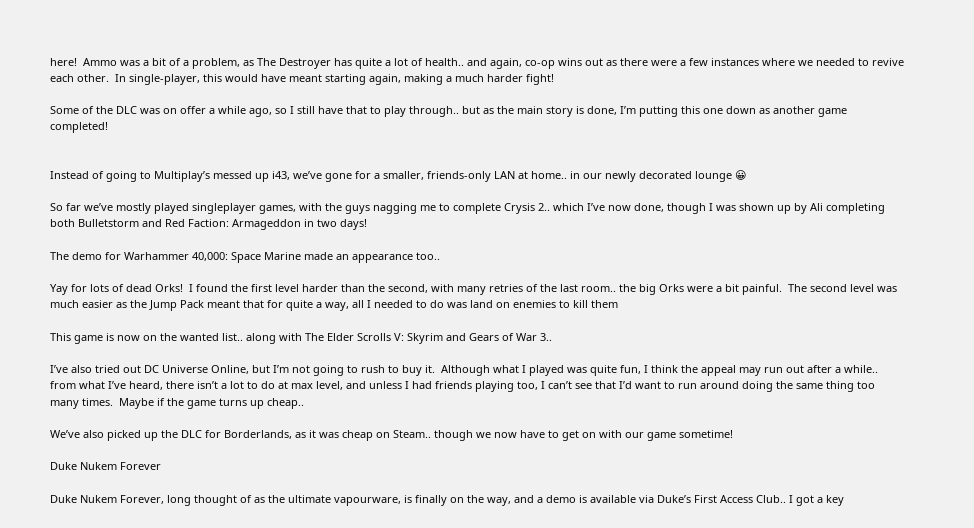here!  Ammo was a bit of a problem, as The Destroyer has quite a lot of health.. and again, co-op wins out as there were a few instances where we needed to revive each other.  In single-player, this would have meant starting again, making a much harder fight!

Some of the DLC was on offer a while ago, so I still have that to play through.. but as the main story is done, I’m putting this one down as another game completed!


Instead of going to Multiplay’s messed up i43, we’ve gone for a smaller, friends-only LAN at home.. in our newly decorated lounge 😀

So far we’ve mostly played singleplayer games, with the guys nagging me to complete Crysis 2.. which I’ve now done, though I was shown up by Ali completing both Bulletstorm and Red Faction: Armageddon in two days!

The demo for Warhammer 40,000: Space Marine made an appearance too..

Yay for lots of dead Orks!  I found the first level harder than the second, with many retries of the last room.. the big Orks were a bit painful.  The second level was much easier as the Jump Pack meant that for quite a way, all I needed to do was land on enemies to kill them

This game is now on the wanted list.. along with The Elder Scrolls V: Skyrim and Gears of War 3..

I’ve also tried out DC Universe Online, but I’m not going to rush to buy it.  Although what I played was quite fun, I think the appeal may run out after a while.. from what I’ve heard, there isn’t a lot to do at max level, and unless I had friends playing too, I can’t see that I’d want to run around doing the same thing too many times.  Maybe if the game turns up cheap..

We’ve also picked up the DLC for Borderlands, as it was cheap on Steam.. though we now have to get on with our game sometime!

Duke Nukem Forever

Duke Nukem Forever, long thought of as the ultimate vapourware, is finally on the way, and a demo is available via Duke’s First Access Club.. I got a key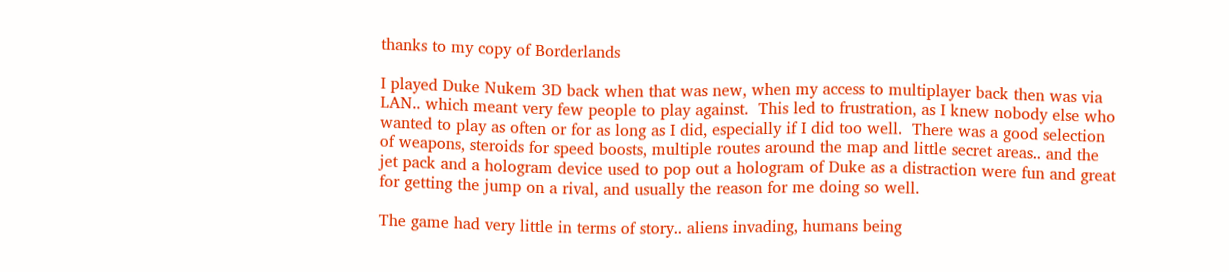thanks to my copy of Borderlands

I played Duke Nukem 3D back when that was new, when my access to multiplayer back then was via LAN.. which meant very few people to play against.  This led to frustration, as I knew nobody else who wanted to play as often or for as long as I did, especially if I did too well.  There was a good selection of weapons, steroids for speed boosts, multiple routes around the map and little secret areas.. and the jet pack and a hologram device used to pop out a hologram of Duke as a distraction were fun and great for getting the jump on a rival, and usually the reason for me doing so well.

The game had very little in terms of story.. aliens invading, humans being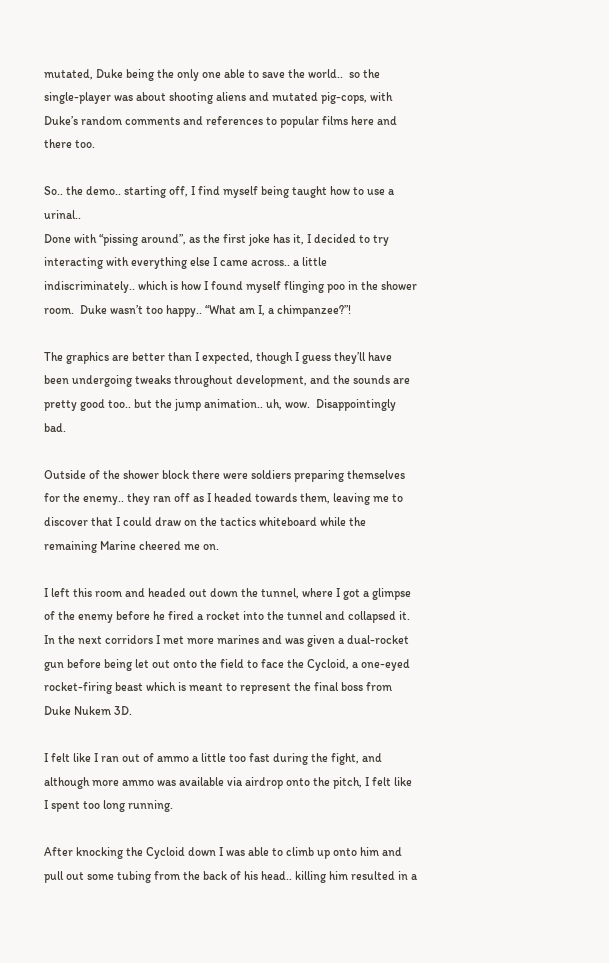mutated, Duke being the only one able to save the world..  so the single-player was about shooting aliens and mutated pig-cops, with Duke’s random comments and references to popular films here and there too.

So.. the demo.. starting off, I find myself being taught how to use a urinal..
Done with “pissing around”, as the first joke has it, I decided to try interacting with everything else I came across.. a little indiscriminately.. which is how I found myself flinging poo in the shower room.  Duke wasn’t too happy.. “What am I, a chimpanzee?”!

The graphics are better than I expected, though I guess they’ll have been undergoing tweaks throughout development, and the sounds are pretty good too.. but the jump animation.. uh, wow.  Disappointingly bad.

Outside of the shower block there were soldiers preparing themselves for the enemy.. they ran off as I headed towards them, leaving me to discover that I could draw on the tactics whiteboard while the remaining Marine cheered me on.

I left this room and headed out down the tunnel, where I got a glimpse of the enemy before he fired a rocket into the tunnel and collapsed it.  In the next corridors I met more marines and was given a dual-rocket gun before being let out onto the field to face the Cycloid, a one-eyed rocket-firing beast which is meant to represent the final boss from Duke Nukem 3D.

I felt like I ran out of ammo a little too fast during the fight, and although more ammo was available via airdrop onto the pitch, I felt like I spent too long running.

After knocking the Cycloid down I was able to climb up onto him and pull out some tubing from the back of his head.. killing him resulted in a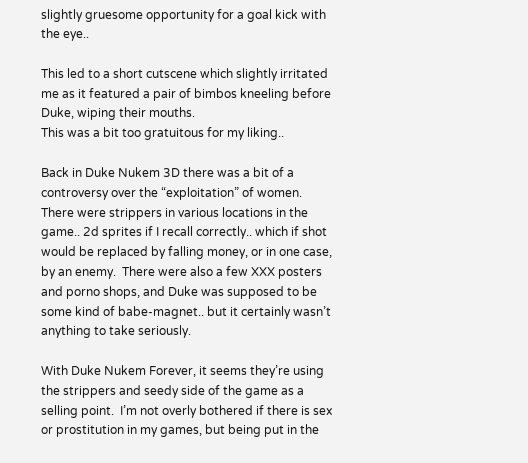slightly gruesome opportunity for a goal kick with the eye..

This led to a short cutscene which slightly irritated me as it featured a pair of bimbos kneeling before Duke, wiping their mouths.
This was a bit too gratuitous for my liking..

Back in Duke Nukem 3D there was a bit of a controversy over the “exploitation” of women.  There were strippers in various locations in the game.. 2d sprites if I recall correctly.. which if shot would be replaced by falling money, or in one case, by an enemy.  There were also a few XXX posters and porno shops, and Duke was supposed to be some kind of babe-magnet.. but it certainly wasn’t anything to take seriously.

With Duke Nukem Forever, it seems they’re using the strippers and seedy side of the game as a selling point.  I’m not overly bothered if there is sex or prostitution in my games, but being put in the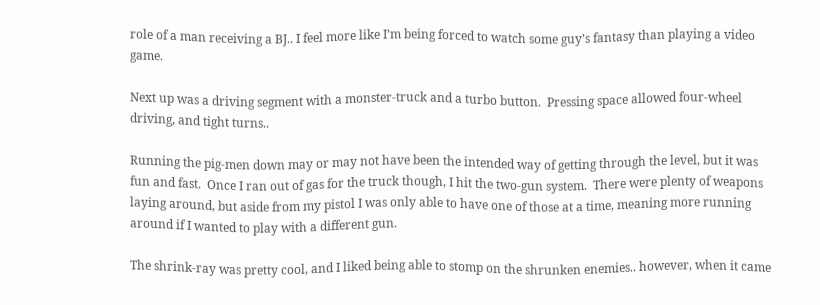role of a man receiving a BJ.. I feel more like I’m being forced to watch some guy’s fantasy than playing a video game.

Next up was a driving segment with a monster-truck and a turbo button.  Pressing space allowed four-wheel driving, and tight turns..

Running the pig-men down may or may not have been the intended way of getting through the level, but it was fun and fast.  Once I ran out of gas for the truck though, I hit the two-gun system.  There were plenty of weapons laying around, but aside from my pistol I was only able to have one of those at a time, meaning more running around if I wanted to play with a different gun.

The shrink-ray was pretty cool, and I liked being able to stomp on the shrunken enemies.. however, when it came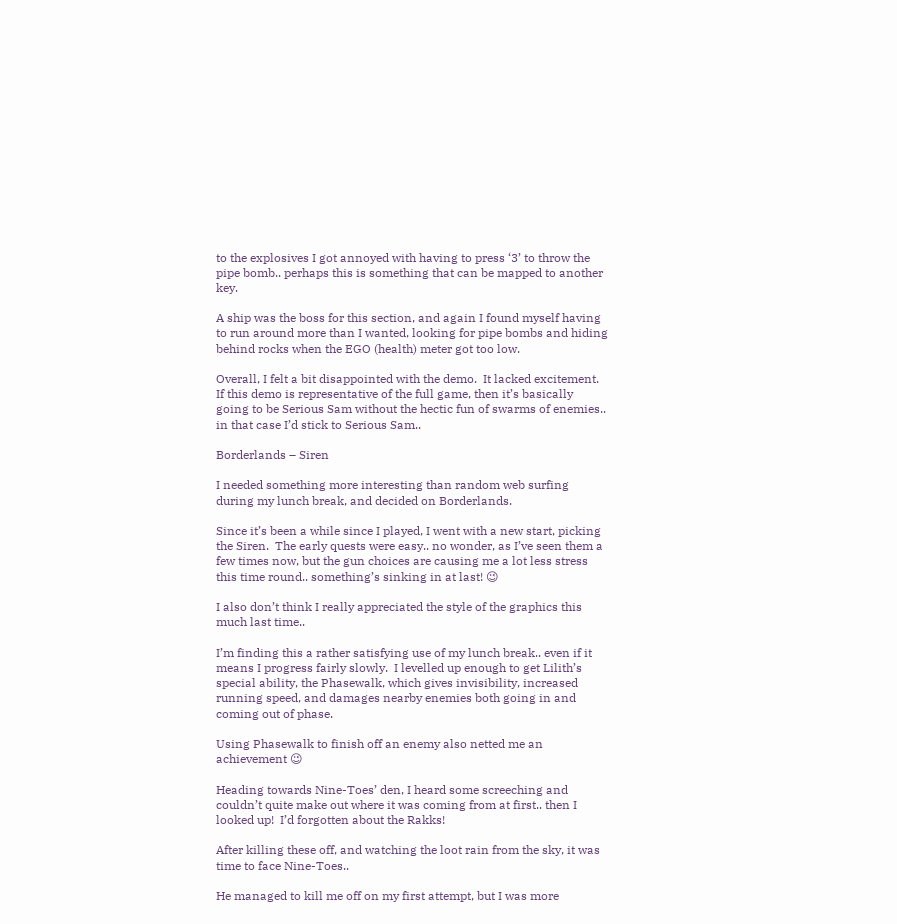to the explosives I got annoyed with having to press ‘3’ to throw the pipe bomb.. perhaps this is something that can be mapped to another key.

A ship was the boss for this section, and again I found myself having to run around more than I wanted, looking for pipe bombs and hiding behind rocks when the EGO (health) meter got too low.

Overall, I felt a bit disappointed with the demo.  It lacked excitement.  If this demo is representative of the full game, then it’s basically going to be Serious Sam without the hectic fun of swarms of enemies.. in that case I’d stick to Serious Sam..

Borderlands – Siren

I needed something more interesting than random web surfing during my lunch break, and decided on Borderlands.

Since it’s been a while since I played, I went with a new start, picking the Siren.  The early quests were easy.. no wonder, as I’ve seen them a few times now, but the gun choices are causing me a lot less stress this time round.. something’s sinking in at last! 😉

I also don’t think I really appreciated the style of the graphics this much last time..

I’m finding this a rather satisfying use of my lunch break.. even if it means I progress fairly slowly.  I levelled up enough to get Lilith’s special ability, the Phasewalk, which gives invisibility, increased running speed, and damages nearby enemies both going in and coming out of phase.

Using Phasewalk to finish off an enemy also netted me an achievement 😉

Heading towards Nine-Toes’ den, I heard some screeching and couldn’t quite make out where it was coming from at first.. then I looked up!  I’d forgotten about the Rakks!

After killing these off, and watching the loot rain from the sky, it was time to face Nine-Toes..

He managed to kill me off on my first attempt, but I was more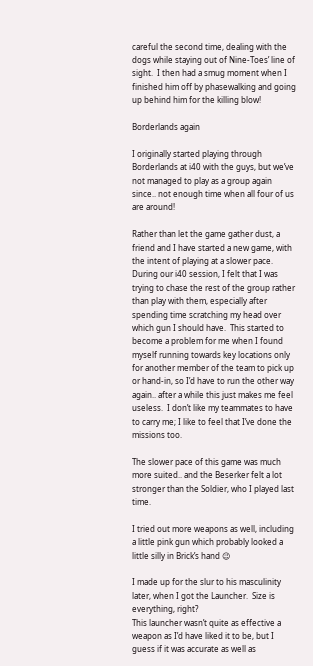careful the second time, dealing with the dogs while staying out of Nine-Toes’ line of sight.  I then had a smug moment when I finished him off by phasewalking and going up behind him for the killing blow!

Borderlands again

I originally started playing through Borderlands at i40 with the guys, but we’ve not managed to play as a group again since.. not enough time when all four of us are around!

Rather than let the game gather dust, a friend and I have started a new game, with the intent of playing at a slower pace.  During our i40 session, I felt that I was trying to chase the rest of the group rather than play with them, especially after spending time scratching my head over which gun I should have.  This started to become a problem for me when I found myself running towards key locations only for another member of the team to pick up or hand-in, so I’d have to run the other way again.. after a while this just makes me feel useless.  I don’t like my teammates to have to carry me; I like to feel that I’ve done the missions too.

The slower pace of this game was much more suited.. and the Beserker felt a lot stronger than the Soldier, who I played last time.

I tried out more weapons as well, including a little pink gun which probably looked a little silly in Brick’s hand 😉

I made up for the slur to his masculinity later, when I got the Launcher.  Size is everything, right?
This launcher wasn’t quite as effective a weapon as I’d have liked it to be, but I guess if it was accurate as well as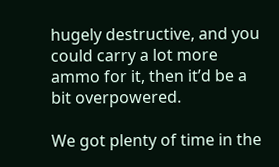hugely destructive, and you could carry a lot more ammo for it, then it’d be a bit overpowered.

We got plenty of time in the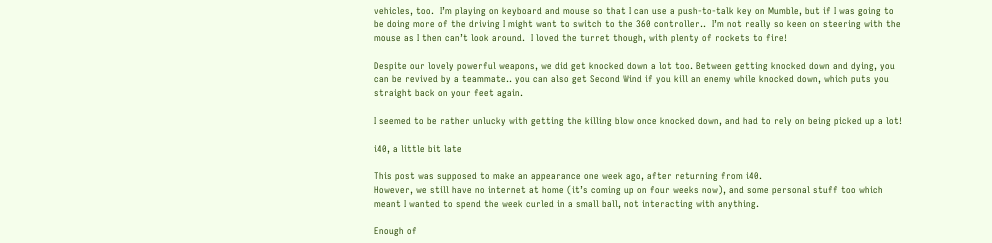vehicles, too.  I’m playing on keyboard and mouse so that I can use a push-to-talk key on Mumble, but if I was going to be doing more of the driving I might want to switch to the 360 controller..  I’m not really so keen on steering with the mouse as I then can’t look around.  I loved the turret though, with plenty of rockets to fire!

Despite our lovely powerful weapons, we did get knocked down a lot too. Between getting knocked down and dying, you can be revived by a teammate.. you can also get Second Wind if you kill an enemy while knocked down, which puts you straight back on your feet again.

I seemed to be rather unlucky with getting the killing blow once knocked down, and had to rely on being picked up a lot!

i40, a little bit late

This post was supposed to make an appearance one week ago, after returning from i40.
However, we still have no internet at home (it’s coming up on four weeks now), and some personal stuff too which meant I wanted to spend the week curled in a small ball, not interacting with anything.

Enough of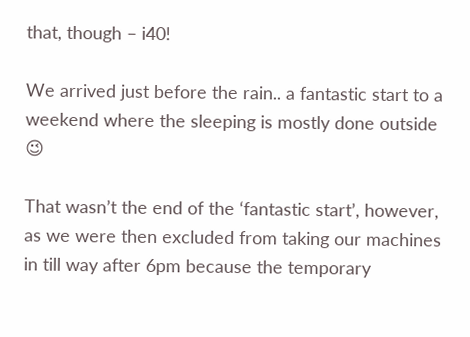that, though – i40!

We arrived just before the rain.. a fantastic start to a weekend where the sleeping is mostly done outside 😉

That wasn’t the end of the ‘fantastic start’, however, as we were then excluded from taking our machines in till way after 6pm because the temporary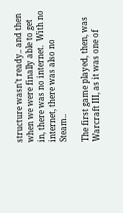structure wasn’t ready.. and then when we were finally able to get in, there was no internet.  With no internet, there was also no Steam..

The first game played, then, was Warcraft III, as it was one of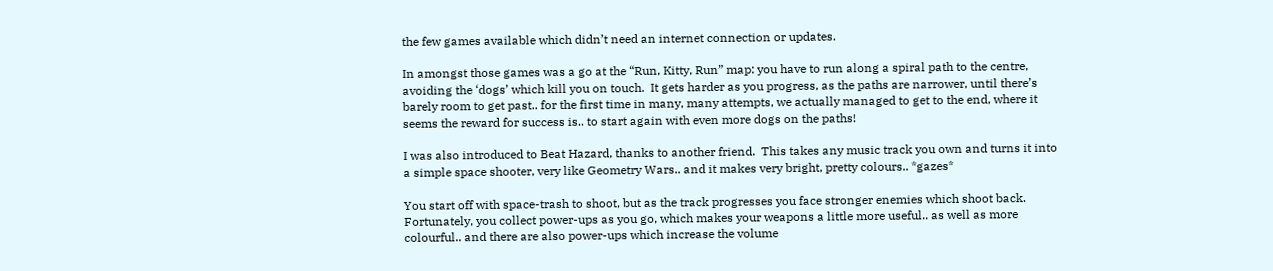the few games available which didn’t need an internet connection or updates.

In amongst those games was a go at the “Run, Kitty, Run” map: you have to run along a spiral path to the centre, avoiding the ‘dogs’ which kill you on touch.  It gets harder as you progress, as the paths are narrower, until there’s barely room to get past.. for the first time in many, many attempts, we actually managed to get to the end, where it seems the reward for success is.. to start again with even more dogs on the paths!

I was also introduced to Beat Hazard, thanks to another friend.  This takes any music track you own and turns it into a simple space shooter, very like Geometry Wars.. and it makes very bright, pretty colours.. *gazes*

You start off with space-trash to shoot, but as the track progresses you face stronger enemies which shoot back.  Fortunately, you collect power-ups as you go, which makes your weapons a little more useful.. as well as more colourful.. and there are also power-ups which increase the volume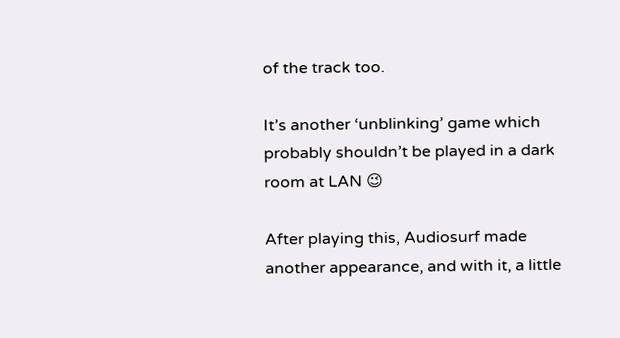of the track too.

It’s another ‘unblinking’ game which probably shouldn’t be played in a dark room at LAN 😉

After playing this, Audiosurf made another appearance, and with it, a little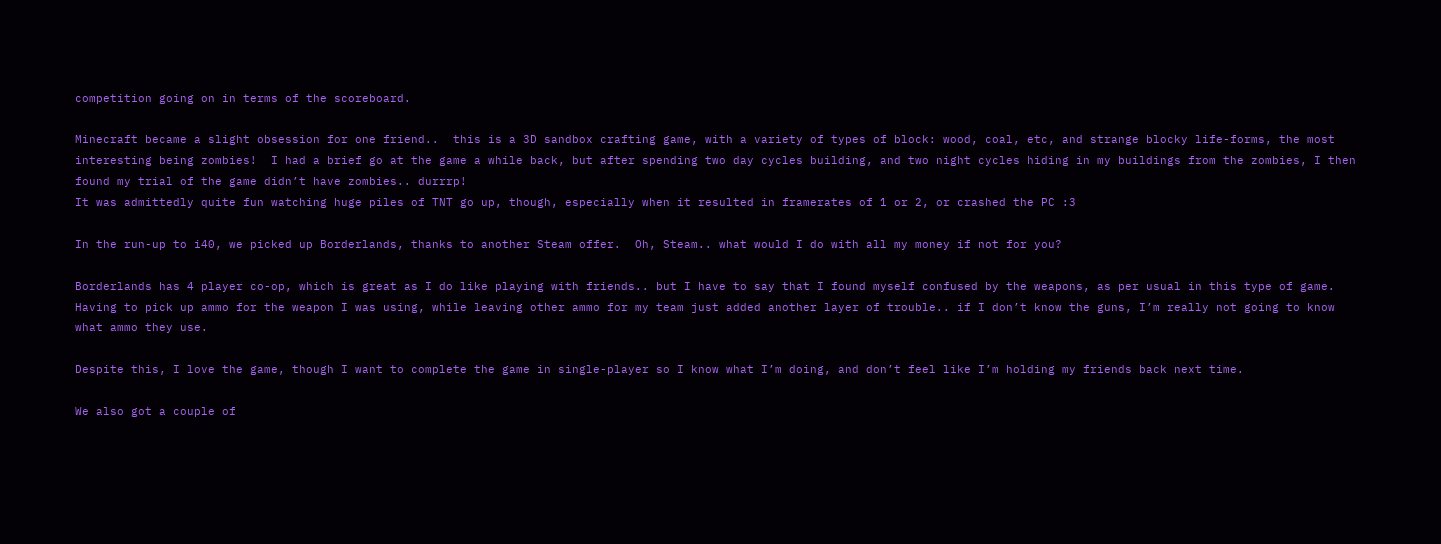competition going on in terms of the scoreboard.

Minecraft became a slight obsession for one friend..  this is a 3D sandbox crafting game, with a variety of types of block: wood, coal, etc, and strange blocky life-forms, the most interesting being zombies!  I had a brief go at the game a while back, but after spending two day cycles building, and two night cycles hiding in my buildings from the zombies, I then found my trial of the game didn’t have zombies.. durrrp!
It was admittedly quite fun watching huge piles of TNT go up, though, especially when it resulted in framerates of 1 or 2, or crashed the PC :3

In the run-up to i40, we picked up Borderlands, thanks to another Steam offer.  Oh, Steam.. what would I do with all my money if not for you?

Borderlands has 4 player co-op, which is great as I do like playing with friends.. but I have to say that I found myself confused by the weapons, as per usual in this type of game.   Having to pick up ammo for the weapon I was using, while leaving other ammo for my team just added another layer of trouble.. if I don’t know the guns, I’m really not going to know what ammo they use.

Despite this, I love the game, though I want to complete the game in single-player so I know what I’m doing, and don’t feel like I’m holding my friends back next time.

We also got a couple of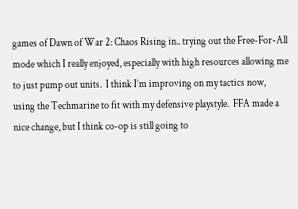games of Dawn of War 2: Chaos Rising in.. trying out the Free-For-All mode which I really enjoyed, especially with high resources allowing me to just pump out units.  I think I’m improving on my tactics now, using the Techmarine to fit with my defensive playstyle.  FFA made a nice change, but I think co-op is still going to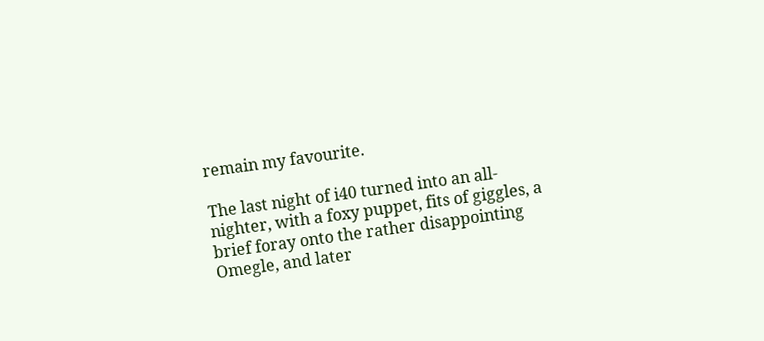remain my favourite.

The last night of i40 turned into an all-nighter, with a foxy puppet, fits of giggles, a brief foray onto the rather disappointing Omegle, and later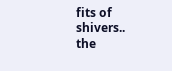fits of shivers.. the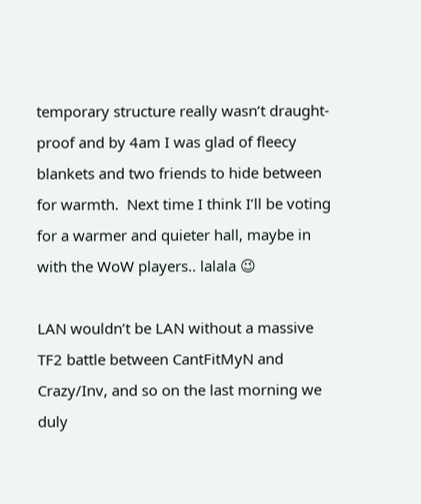temporary structure really wasn’t draught-proof and by 4am I was glad of fleecy blankets and two friends to hide between for warmth.  Next time I think I’ll be voting for a warmer and quieter hall, maybe in with the WoW players.. lalala 😉

LAN wouldn’t be LAN without a massive TF2 battle between CantFitMyN and Crazy/Inv, and so on the last morning we duly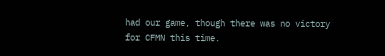had our game, though there was no victory for CFMN this time.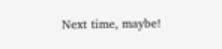Next time, maybe!